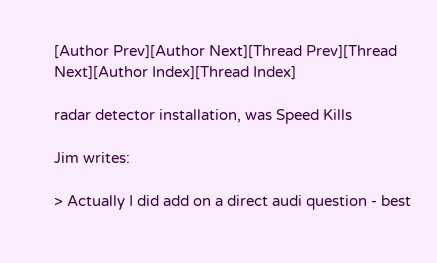[Author Prev][Author Next][Thread Prev][Thread Next][Author Index][Thread Index]

radar detector installation, was Speed Kills

Jim writes:

> Actually I did add on a direct audi question - best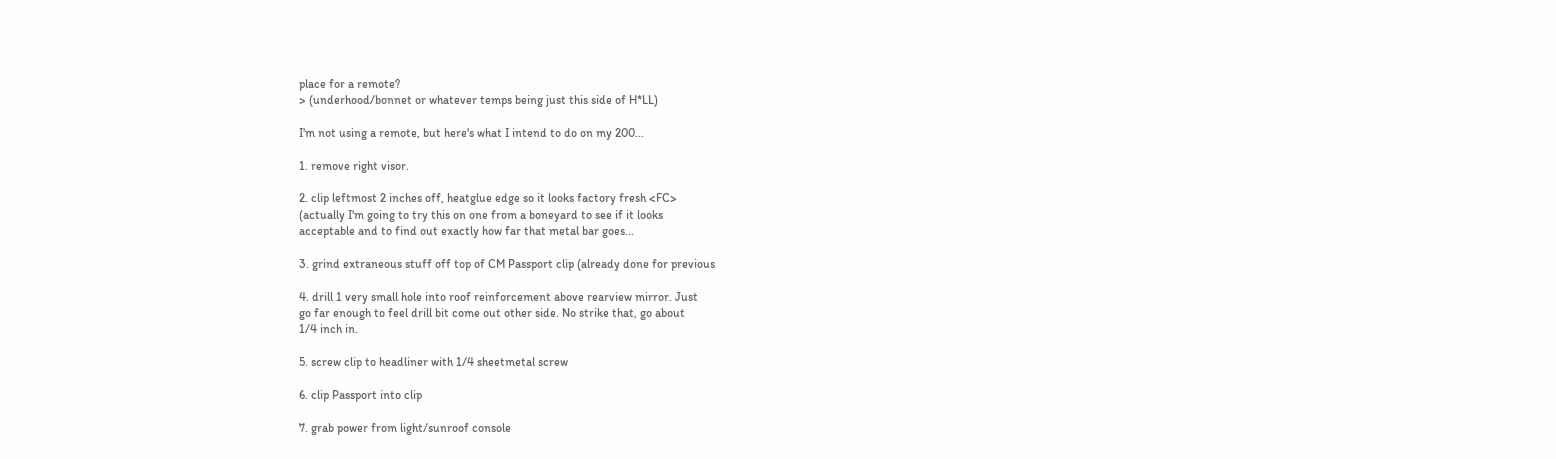place for a remote?
> (underhood/bonnet or whatever temps being just this side of H*LL)

I'm not using a remote, but here's what I intend to do on my 200...

1. remove right visor.

2. clip leftmost 2 inches off, heatglue edge so it looks factory fresh <FC>
(actually I'm going to try this on one from a boneyard to see if it looks
acceptable and to find out exactly how far that metal bar goes...

3. grind extraneous stuff off top of CM Passport clip (already done for previous

4. drill 1 very small hole into roof reinforcement above rearview mirror. Just
go far enough to feel drill bit come out other side. No strike that, go about
1/4 inch in.

5. screw clip to headliner with 1/4 sheetmetal screw

6. clip Passport into clip

7. grab power from light/sunroof console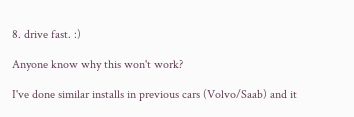8. drive fast. :)

Anyone know why this won't work?

I've done similar installs in previous cars (Volvo/Saab) and it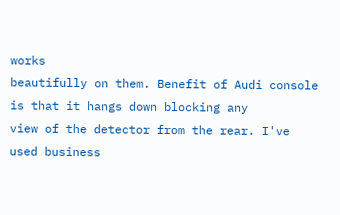works
beautifully on them. Benefit of Audi console is that it hangs down blocking any
view of the detector from the rear. I've used business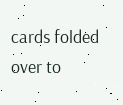cards folded over to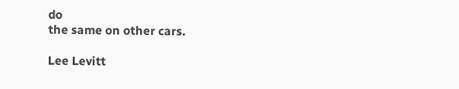do
the same on other cars.

Lee Levitt